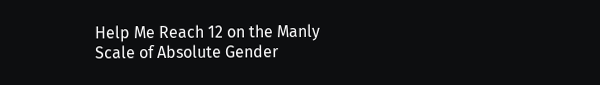Help Me Reach 12 on the Manly Scale of Absolute Gender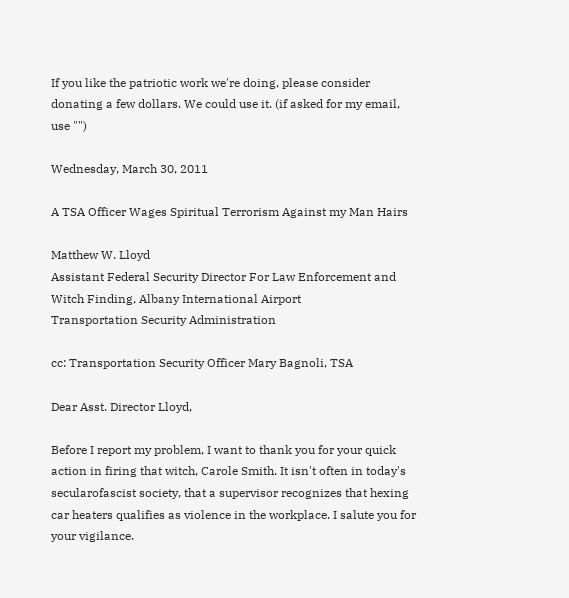If you like the patriotic work we're doing, please consider donating a few dollars. We could use it. (if asked for my email, use "")

Wednesday, March 30, 2011

A TSA Officer Wages Spiritual Terrorism Against my Man Hairs

Matthew W. Lloyd
Assistant Federal Security Director For Law Enforcement and
Witch Finding, Albany International Airport
Transportation Security Administration

cc: Transportation Security Officer Mary Bagnoli, TSA

Dear Asst. Director Lloyd,

Before I report my problem, I want to thank you for your quick action in firing that witch, Carole Smith. It isn't often in today's secularofascist society, that a supervisor recognizes that hexing car heaters qualifies as violence in the workplace. I salute you for your vigilance.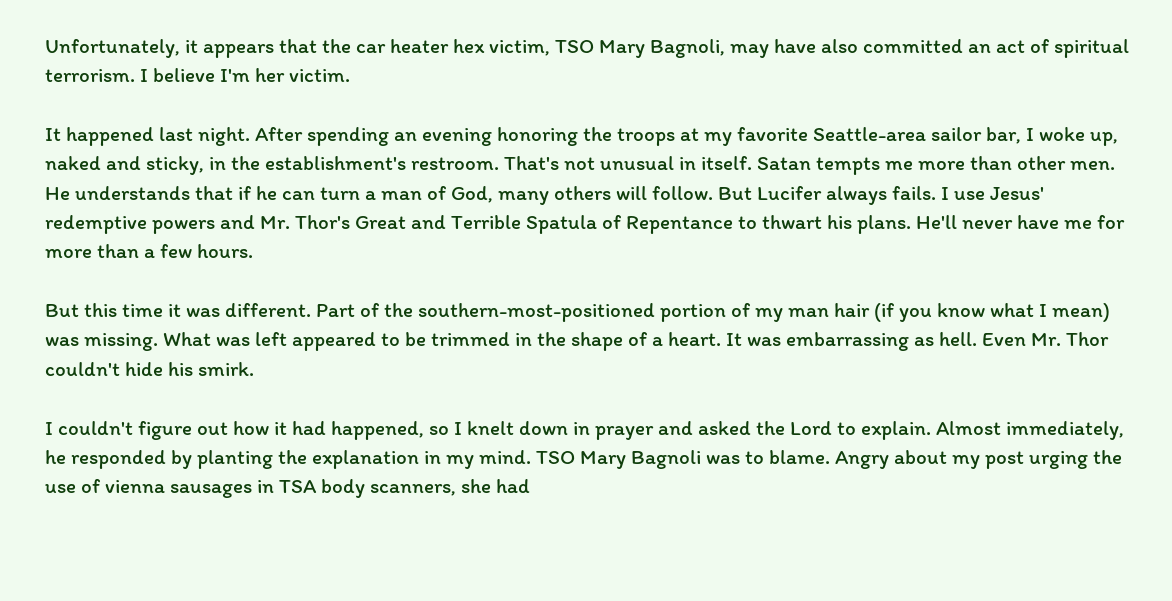Unfortunately, it appears that the car heater hex victim, TSO Mary Bagnoli, may have also committed an act of spiritual terrorism. I believe I'm her victim.

It happened last night. After spending an evening honoring the troops at my favorite Seattle-area sailor bar, I woke up, naked and sticky, in the establishment's restroom. That's not unusual in itself. Satan tempts me more than other men. He understands that if he can turn a man of God, many others will follow. But Lucifer always fails. I use Jesus' redemptive powers and Mr. Thor's Great and Terrible Spatula of Repentance to thwart his plans. He'll never have me for more than a few hours.

But this time it was different. Part of the southern-most-positioned portion of my man hair (if you know what I mean) was missing. What was left appeared to be trimmed in the shape of a heart. It was embarrassing as hell. Even Mr. Thor couldn't hide his smirk.

I couldn't figure out how it had happened, so I knelt down in prayer and asked the Lord to explain. Almost immediately, he responded by planting the explanation in my mind. TSO Mary Bagnoli was to blame. Angry about my post urging the use of vienna sausages in TSA body scanners, she had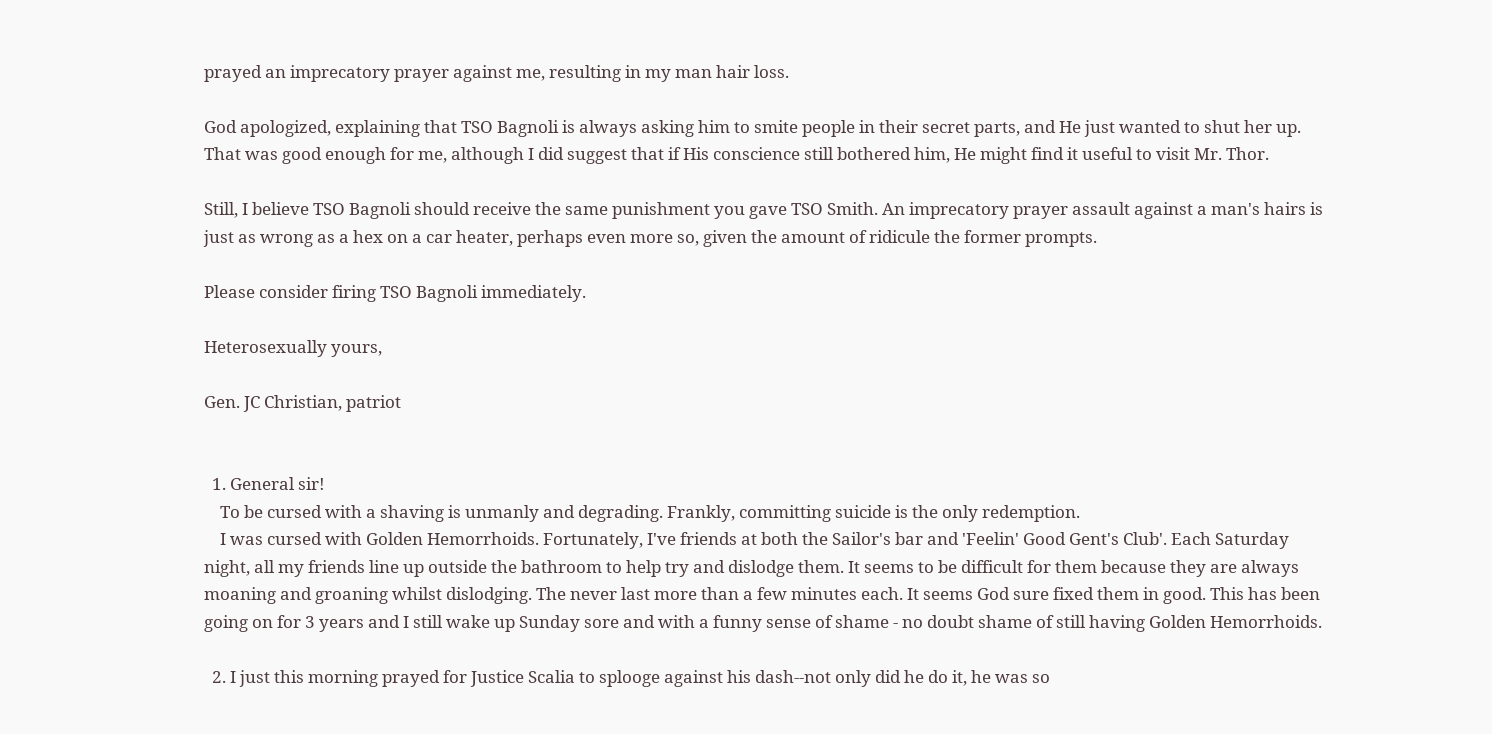prayed an imprecatory prayer against me, resulting in my man hair loss.

God apologized, explaining that TSO Bagnoli is always asking him to smite people in their secret parts, and He just wanted to shut her up. That was good enough for me, although I did suggest that if His conscience still bothered him, He might find it useful to visit Mr. Thor.

Still, I believe TSO Bagnoli should receive the same punishment you gave TSO Smith. An imprecatory prayer assault against a man's hairs is just as wrong as a hex on a car heater, perhaps even more so, given the amount of ridicule the former prompts.

Please consider firing TSO Bagnoli immediately.

Heterosexually yours,

Gen. JC Christian, patriot


  1. General sir!
    To be cursed with a shaving is unmanly and degrading. Frankly, committing suicide is the only redemption.
    I was cursed with Golden Hemorrhoids. Fortunately, I've friends at both the Sailor's bar and 'Feelin' Good Gent's Club'. Each Saturday night, all my friends line up outside the bathroom to help try and dislodge them. It seems to be difficult for them because they are always moaning and groaning whilst dislodging. The never last more than a few minutes each. It seems God sure fixed them in good. This has been going on for 3 years and I still wake up Sunday sore and with a funny sense of shame - no doubt shame of still having Golden Hemorrhoids.

  2. I just this morning prayed for Justice Scalia to splooge against his dash--not only did he do it, he was so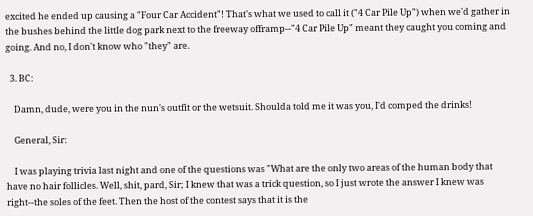excited he ended up causing a "Four Car Accident"! That's what we used to call it ("4 Car Pile Up") when we'd gather in the bushes behind the little dog park next to the freeway offramp--"4 Car Pile Up" meant they caught you coming and going. And no, I don't know who "they" are.

  3. BC:

    Damn, dude, were you in the nun's outfit or the wetsuit. Shoulda told me it was you, I'd comped the drinks!

    General, Sir:

    I was playing trivia last night and one of the questions was "What are the only two areas of the human body that have no hair follicles. Well, shit, pard, Sir; I knew that was a trick question, so I just wrote the answer I knew was right--the soles of the feet. Then the host of the contest says that it is the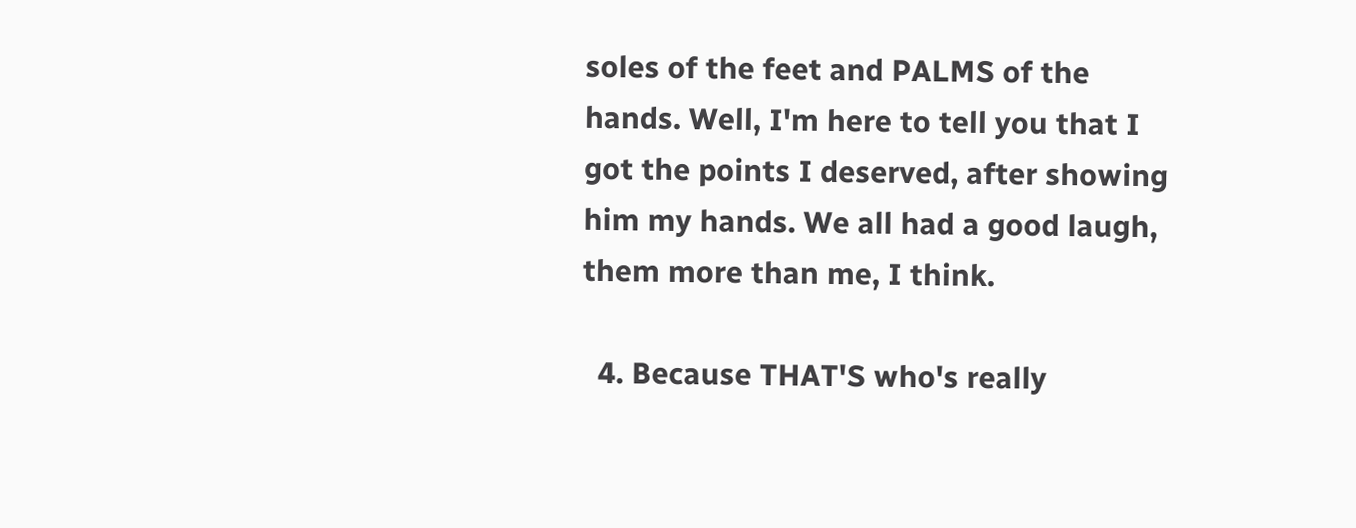soles of the feet and PALMS of the hands. Well, I'm here to tell you that I got the points I deserved, after showing him my hands. We all had a good laugh, them more than me, I think.

  4. Because THAT'S who's really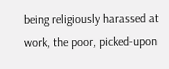being religiously harassed at work, the poor, picked-upon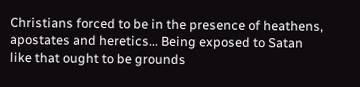Christians forced to be in the presence of heathens, apostates and heretics... Being exposed to Satan like that ought to be grounds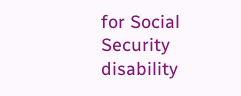for Social Security disability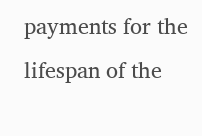payments for the lifespan of the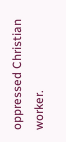oppressed Christian worker.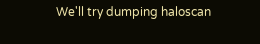We'll try dumping haloscan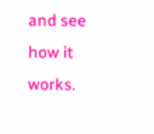and see how it works.